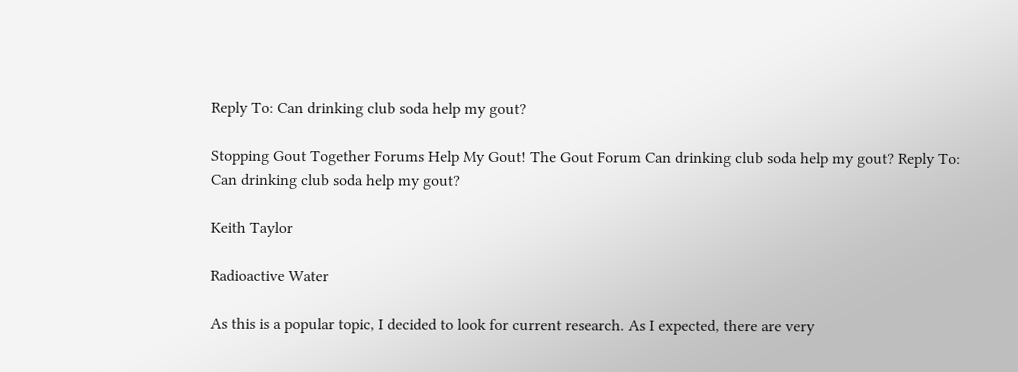Reply To: Can drinking club soda help my gout?

Stopping Gout Together Forums Help My Gout! The Gout Forum Can drinking club soda help my gout? Reply To: Can drinking club soda help my gout?

Keith Taylor

Radioactive Water

As this is a popular topic, I decided to look for current research. As I expected, there are very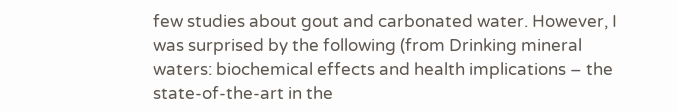few studies about gout and carbonated water. However, I was surprised by the following (from Drinking mineral waters: biochemical effects and health implications – the state-of-the-art in the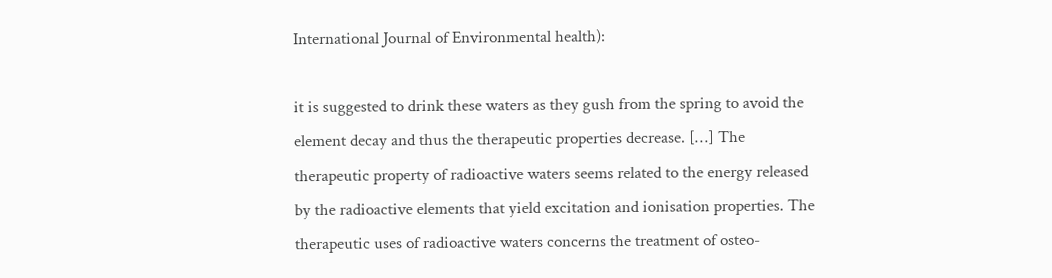International Journal of Environmental health):

it is suggested to drink these waters as they gush from the spring to avoid the element decay and thus the therapeutic properties decrease. […] The therapeutic property of radioactive waters seems related to the energy released by the radioactive elements that yield excitation and ionisation properties. The therapeutic uses of radioactive waters concerns the treatment of osteo-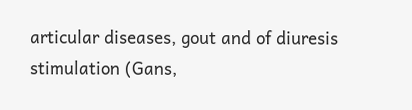articular diseases, gout and of diuresis stimulation (Gans,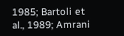1985; Bartoli et al., 1989; Amrani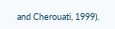and Cherouati, 1999).